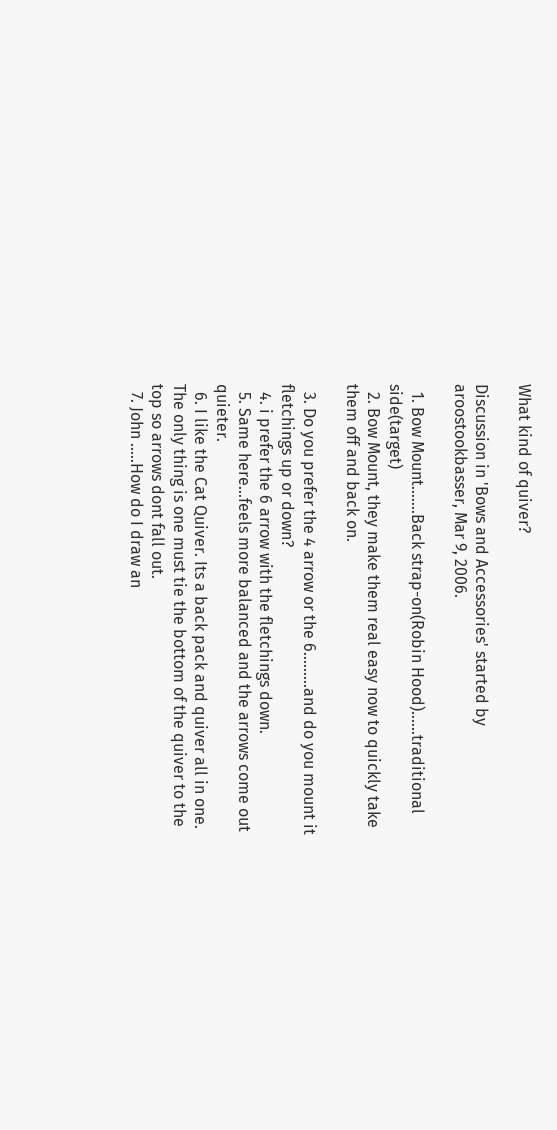What kind of quiver?

Discussion in 'Bows and Accessories' started by aroostookbasser, Mar 9, 2006.

  1. Bow Mount.......Back strap-on(Robin Hood)......traditional side(target)
  2. Bow Mount, they make them real easy now to quickly take them off and back on.

  3. Do you prefer the 4 arrow or the 6.........and do you mount it fletchings up or down?
  4. i prefer the 6 arrow with the fletchings down.
  5. Same here...feels more balanced and the arrows come out quieter.
  6. I like the Cat Quiver. Its a back pack and quiver all in one. The only thing is one must tie the bottom of the quiver to the top so arrows dont fall out.
  7. John .....How do I draw an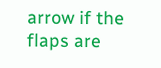arrow if the flaps are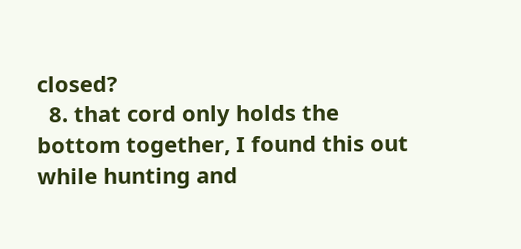closed?
  8. that cord only holds the bottom together, I found this out while hunting and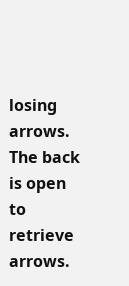losing arrows. The back is open to retrieve arrows.